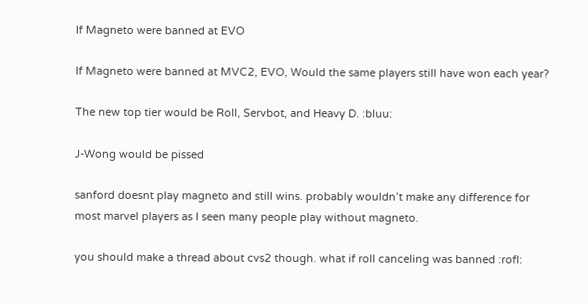If Magneto were banned at EVO

If Magneto were banned at MVC2, EVO, Would the same players still have won each year?

The new top tier would be Roll, Servbot, and Heavy D. :bluu:

J-Wong would be pissed

sanford doesnt play magneto and still wins. probably wouldn’t make any difference for most marvel players as I seen many people play without magneto.

you should make a thread about cvs2 though. what if roll canceling was banned :rofl: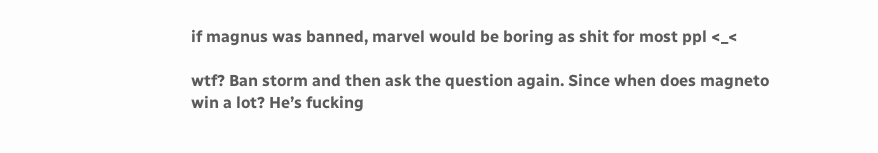if magnus was banned, marvel would be boring as shit for most ppl <_<

wtf? Ban storm and then ask the question again. Since when does magneto win a lot? He’s fucking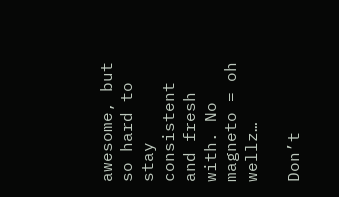awesome, but so hard to stay consistent and fresh with. No magneto = oh wellz…

Don’t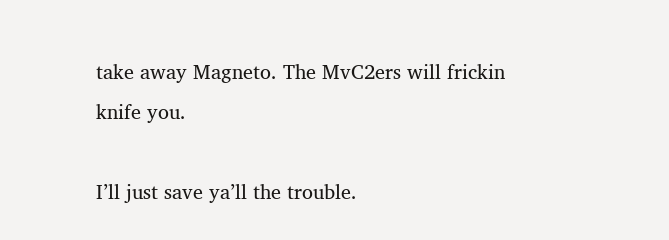take away Magneto. The MvC2ers will frickin knife you.

I’ll just save ya’ll the trouble.